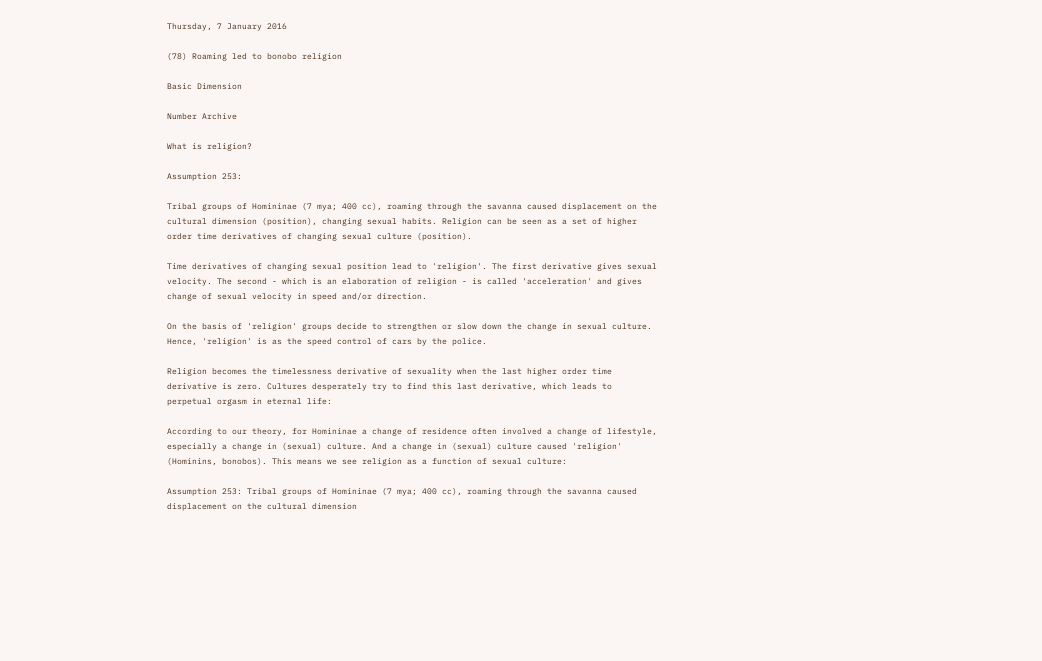Thursday, 7 January 2016

(78) Roaming led to bonobo religion

Basic Dimension

Number Archive

What is religion?

Assumption 253:

Tribal groups of Homininae (7 mya; 400 cc), roaming through the savanna caused displacement on the cultural dimension (position), changing sexual habits. Religion can be seen as a set of higher order time derivatives of changing sexual culture (position).

Time derivatives of changing sexual position lead to 'religion'. The first derivative gives sexual velocity. The second - which is an elaboration of religion - is called 'acceleration' and gives change of sexual velocity in speed and/or direction.

On the basis of 'religion' groups decide to strengthen or slow down the change in sexual culture. Hence, 'religion' is as the speed control of cars by the police.

Religion becomes the timelessness derivative of sexuality when the last higher order time derivative is zero. Cultures desperately try to find this last derivative, which leads to perpetual orgasm in eternal life:

According to our theory, for Homininae a change of residence often involved a change of lifestyle, especially a change in (sexual) culture. And a change in (sexual) culture caused 'religion' (Hominins, bonobos). This means we see religion as a function of sexual culture:

Assumption 253: Tribal groups of Homininae (7 mya; 400 cc), roaming through the savanna caused displacement on the cultural dimension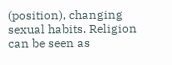(position), changing sexual habits. Religion can be seen as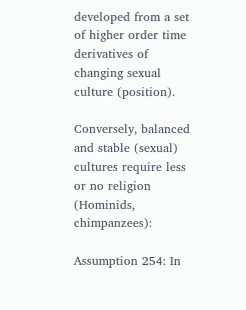developed from a set of higher order time derivatives of changing sexual culture (position).

Conversely, balanced and stable (sexual) cultures require less or no religion (Hominids, chimpanzees):

Assumption 254: In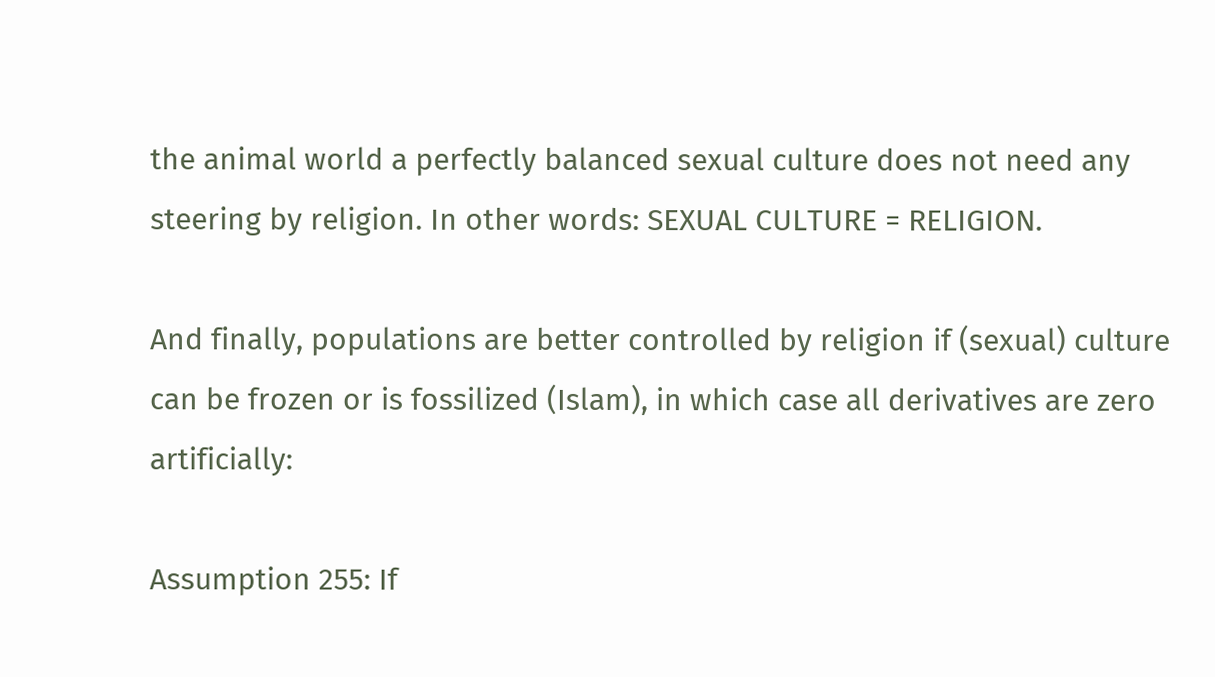the animal world a perfectly balanced sexual culture does not need any steering by religion. In other words: SEXUAL CULTURE = RELIGION.

And finally, populations are better controlled by religion if (sexual) culture can be frozen or is fossilized (Islam), in which case all derivatives are zero artificially:

Assumption 255: If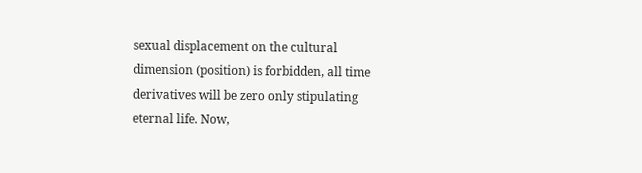sexual displacement on the cultural dimension (position) is forbidden, all time derivatives will be zero only stipulating eternal life. Now,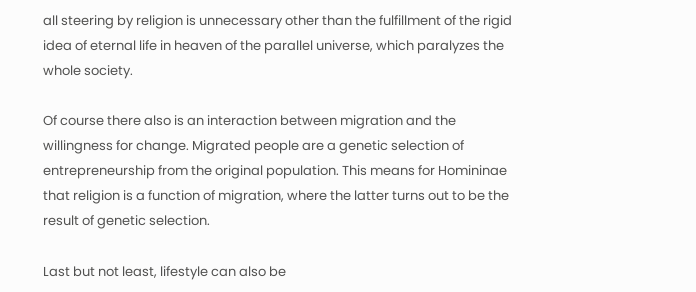all steering by religion is unnecessary other than the fulfillment of the rigid idea of eternal life in heaven of the parallel universe, which paralyzes the whole society.

Of course there also is an interaction between migration and the willingness for change. Migrated people are a genetic selection of entrepreneurship from the original population. This means for Homininae that religion is a function of migration, where the latter turns out to be the result of genetic selection.

Last but not least, lifestyle can also be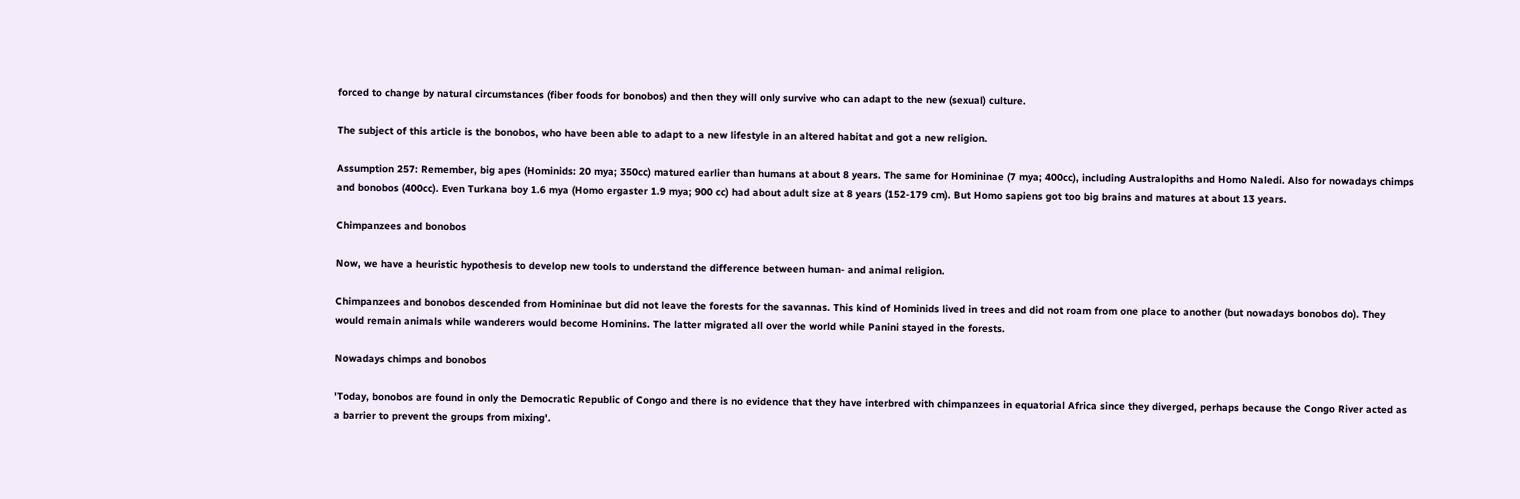forced to change by natural circumstances (fiber foods for bonobos) and then they will only survive who can adapt to the new (sexual) culture.

The subject of this article is the bonobos, who have been able to adapt to a new lifestyle in an altered habitat and got a new religion.

Assumption 257: Remember, big apes (Hominids: 20 mya; 350cc) matured earlier than humans at about 8 years. The same for Homininae (7 mya; 400cc), including Australopiths and Homo Naledi. Also for nowadays chimps and bonobos (400cc). Even Turkana boy 1.6 mya (Homo ergaster 1.9 mya; 900 cc) had about adult size at 8 years (152-179 cm). But Homo sapiens got too big brains and matures at about 13 years.

Chimpanzees and bonobos

Now, we have a heuristic hypothesis to develop new tools to understand the difference between human- and animal religion.

Chimpanzees and bonobos descended from Homininae but did not leave the forests for the savannas. This kind of Hominids lived in trees and did not roam from one place to another (but nowadays bonobos do). They would remain animals while wanderers would become Hominins. The latter migrated all over the world while Panini stayed in the forests.

Nowadays chimps and bonobos

'Today, bonobos are found in only the Democratic Republic of Congo and there is no evidence that they have interbred with chimpanzees in equatorial Africa since they diverged, perhaps because the Congo River acted as a barrier to prevent the groups from mixing'.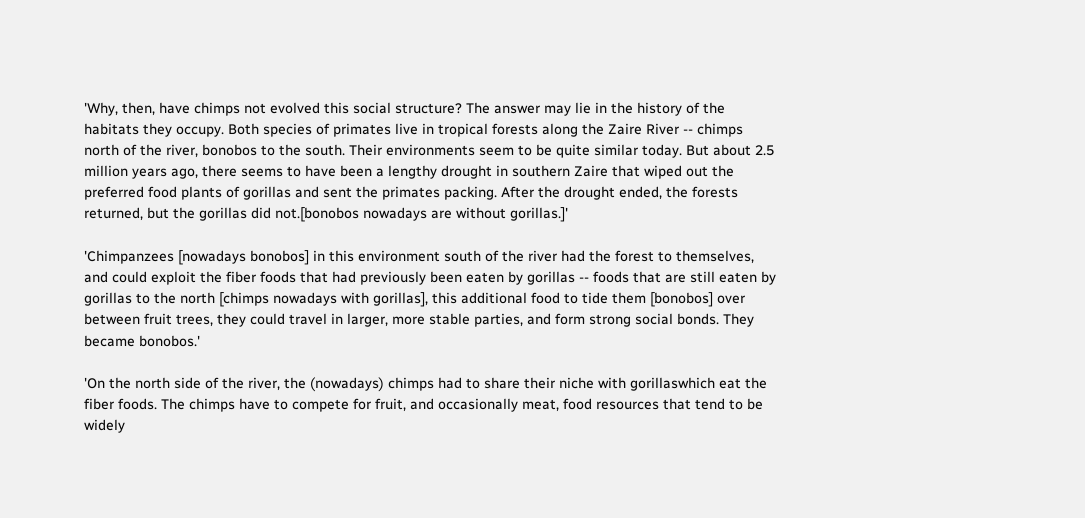'Why, then, have chimps not evolved this social structure? The answer may lie in the history of the habitats they occupy. Both species of primates live in tropical forests along the Zaire River -- chimps north of the river, bonobos to the south. Their environments seem to be quite similar today. But about 2.5 million years ago, there seems to have been a lengthy drought in southern Zaire that wiped out the preferred food plants of gorillas and sent the primates packing. After the drought ended, the forests returned, but the gorillas did not.[bonobos nowadays are without gorillas.]'

'Chimpanzees [nowadays bonobos] in this environment south of the river had the forest to themselves, and could exploit the fiber foods that had previously been eaten by gorillas -- foods that are still eaten by gorillas to the north [chimps nowadays with gorillas], this additional food to tide them [bonobos] over between fruit trees, they could travel in larger, more stable parties, and form strong social bonds. They became bonobos.'

'On the north side of the river, the (nowadays) chimps had to share their niche with gorillaswhich eat the fiber foods. The chimps have to compete for fruit, and occasionally meat, food resources that tend to be widely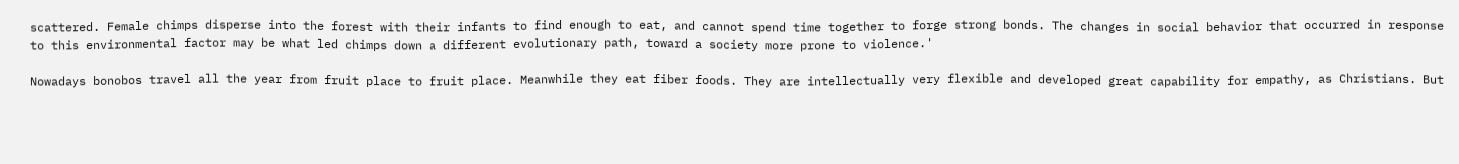scattered. Female chimps disperse into the forest with their infants to find enough to eat, and cannot spend time together to forge strong bonds. The changes in social behavior that occurred in response to this environmental factor may be what led chimps down a different evolutionary path, toward a society more prone to violence.'

Nowadays bonobos travel all the year from fruit place to fruit place. Meanwhile they eat fiber foods. They are intellectually very flexible and developed great capability for empathy, as Christians. But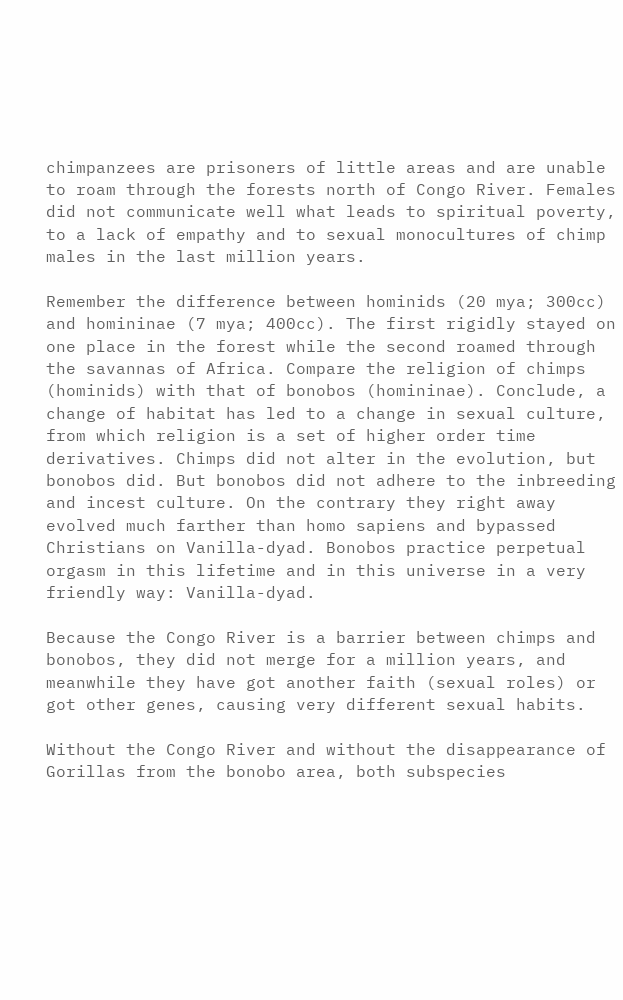chimpanzees are prisoners of little areas and are unable to roam through the forests north of Congo River. Females did not communicate well what leads to spiritual poverty, to a lack of empathy and to sexual monocultures of chimp males in the last million years.

Remember the difference between hominids (20 mya; 300cc) and homininae (7 mya; 400cc). The first rigidly stayed on one place in the forest while the second roamed through the savannas of Africa. Compare the religion of chimps (hominids) with that of bonobos (homininae). Conclude, a change of habitat has led to a change in sexual culture, from which religion is a set of higher order time derivatives. Chimps did not alter in the evolution, but bonobos did. But bonobos did not adhere to the inbreeding and incest culture. On the contrary they right away evolved much farther than homo sapiens and bypassed Christians on Vanilla-dyad. Bonobos practice perpetual orgasm in this lifetime and in this universe in a very friendly way: Vanilla-dyad.

Because the Congo River is a barrier between chimps and bonobos, they did not merge for a million years, and meanwhile they have got another faith (sexual roles) or got other genes, causing very different sexual habits.

Without the Congo River and without the disappearance of Gorillas from the bonobo area, both subspecies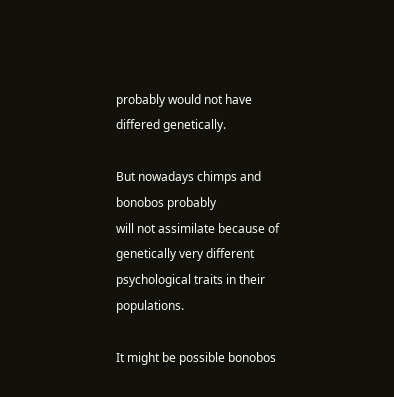probably would not have differed genetically.

But nowadays chimps and bonobos probably
will not assimilate because of genetically very different psychological traits in their populations.

It might be possible bonobos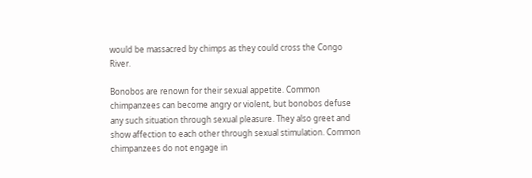would be massacred by chimps as they could cross the Congo River.

Bonobos are renown for their sexual appetite. Common chimpanzees can become angry or violent, but bonobos defuse any such situation through sexual pleasure. They also greet and show affection to each other through sexual stimulation. Common chimpanzees do not engage in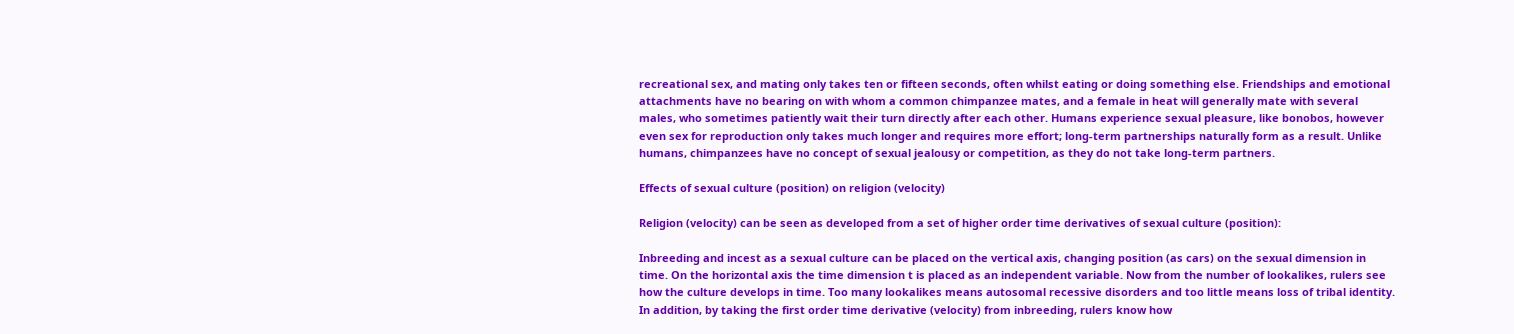recreational sex, and mating only takes ten or fifteen seconds, often whilst eating or doing something else. Friendships and emotional attachments have no bearing on with whom a common chimpanzee mates, and a female in heat will generally mate with several males, who sometimes patiently wait their turn directly after each other. Humans experience sexual pleasure, like bonobos, however even sex for reproduction only takes much longer and requires more effort; long-term partnerships naturally form as a result. Unlike humans, chimpanzees have no concept of sexual jealousy or competition, as they do not take long-term partners.

Effects of sexual culture (position) on religion (velocity)

Religion (velocity) can be seen as developed from a set of higher order time derivatives of sexual culture (position):

Inbreeding and incest as a sexual culture can be placed on the vertical axis, changing position (as cars) on the sexual dimension in time. On the horizontal axis the time dimension t is placed as an independent variable. Now from the number of lookalikes, rulers see how the culture develops in time. Too many lookalikes means autosomal recessive disorders and too little means loss of tribal identity. In addition, by taking the first order time derivative (velocity) from inbreeding, rulers know how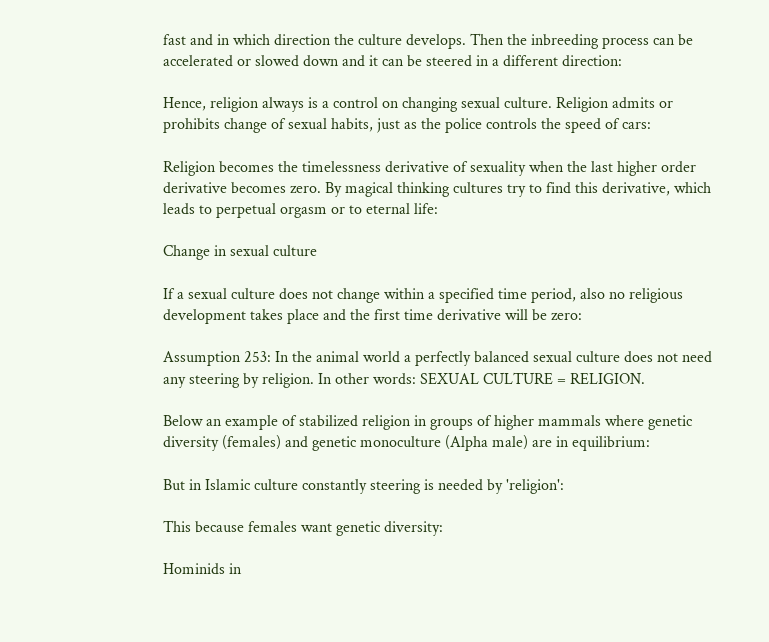fast and in which direction the culture develops. Then the inbreeding process can be accelerated or slowed down and it can be steered in a different direction:

Hence, religion always is a control on changing sexual culture. Religion admits or prohibits change of sexual habits, just as the police controls the speed of cars:

Religion becomes the timelessness derivative of sexuality when the last higher order derivative becomes zero. By magical thinking cultures try to find this derivative, which leads to perpetual orgasm or to eternal life:

Change in sexual culture

If a sexual culture does not change within a specified time period, also no religious development takes place and the first time derivative will be zero:

Assumption 253: In the animal world a perfectly balanced sexual culture does not need any steering by religion. In other words: SEXUAL CULTURE = RELIGION.

Below an example of stabilized religion in groups of higher mammals where genetic diversity (females) and genetic monoculture (Alpha male) are in equilibrium:

But in Islamic culture constantly steering is needed by 'religion':

This because females want genetic diversity:

Hominids in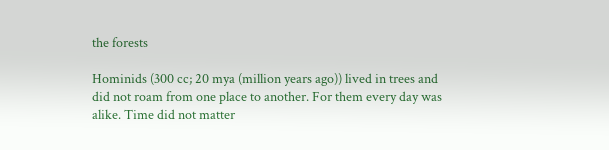the forests

Hominids (300 cc; 20 mya (million years ago)) lived in trees and did not roam from one place to another. For them every day was alike. Time did not matter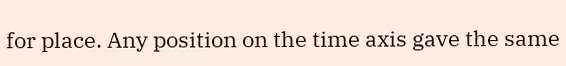for place. Any position on the time axis gave the same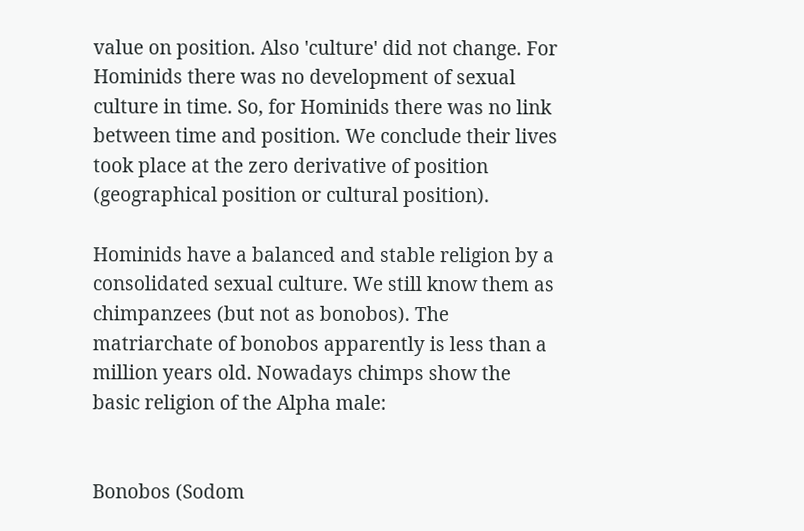value on position. Also 'culture' did not change. For Hominids there was no development of sexual culture in time. So, for Hominids there was no link between time and position. We conclude their lives took place at the zero derivative of position (geographical position or cultural position).

Hominids have a balanced and stable religion by a consolidated sexual culture. We still know them as chimpanzees (but not as bonobos). The matriarchate of bonobos apparently is less than a million years old. Nowadays chimps show the basic religion of the Alpha male:


Bonobos (Sodom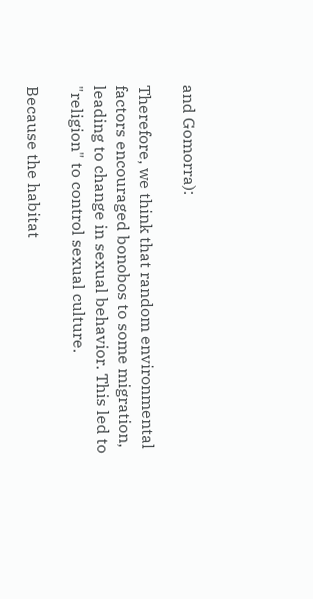and Gomorra):

Therefore, we think that random environmental factors encouraged bonobos to some migration, leading to change in sexual behavior. This led to "religion" to control sexual culture.

Because the habitat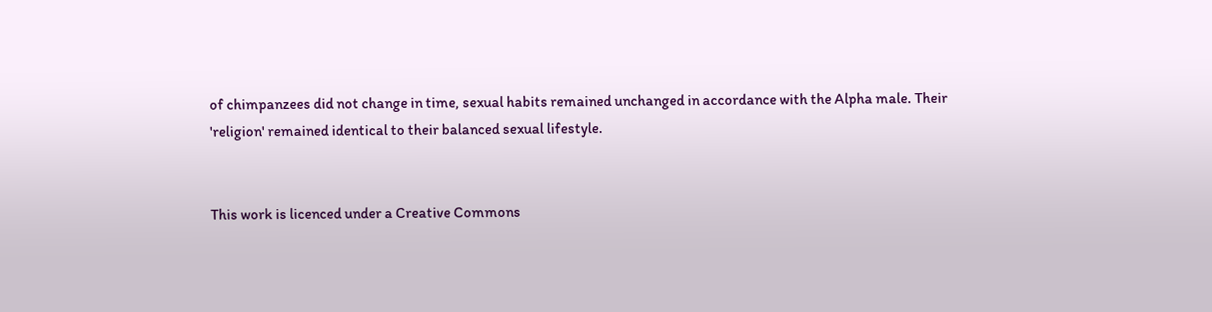of chimpanzees did not change in time, sexual habits remained unchanged in accordance with the Alpha male. Their 'religion' remained identical to their balanced sexual lifestyle.


This work is licenced under a Creative Commons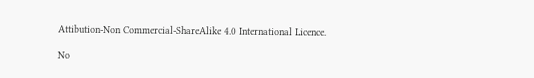Attibution-Non Commercial-ShareAlike 4.0 International Licence.

No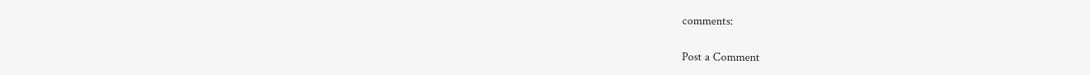comments:

Post a Comment